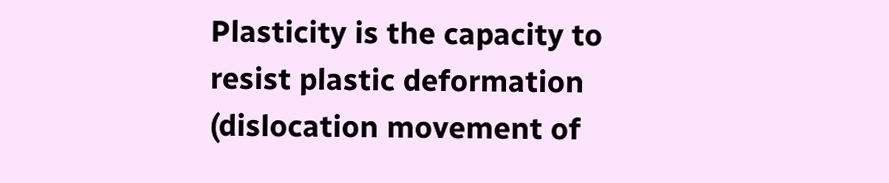Plasticity is the capacity to resist plastic deformation (dislocation movement of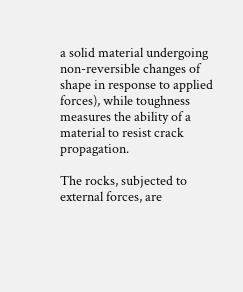a solid material undergoing non-reversible changes of shape in response to applied forces), while toughness measures the ability of a material to resist crack propagation.

The rocks, subjected to external forces, are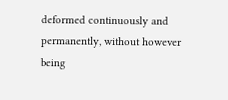deformed continuously and permanently, without however being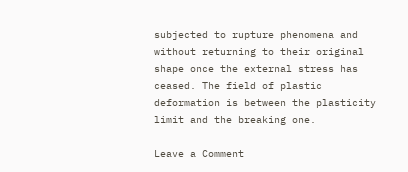subjected to rupture phenomena and without returning to their original shape once the external stress has ceased. The field of plastic deformation is between the plasticity limit and the breaking one.

Leave a Comment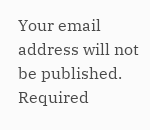Your email address will not be published. Required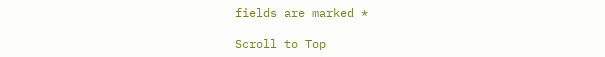fields are marked *

Scroll to Top